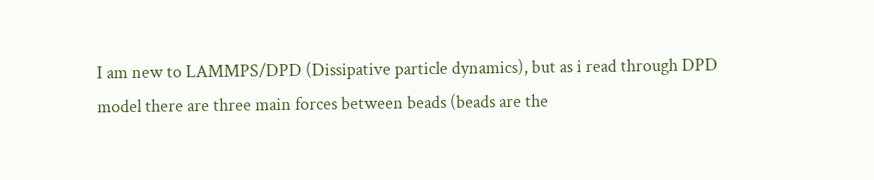I am new to LAMMPS/DPD (Dissipative particle dynamics), but as i read through DPD model there are three main forces between beads (beads are the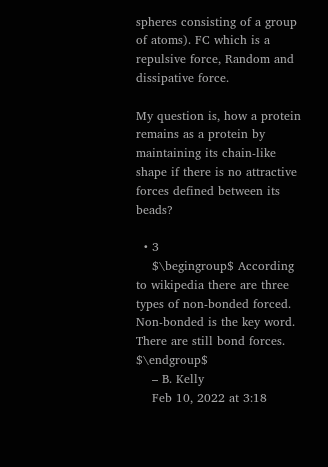spheres consisting of a group of atoms). FC which is a repulsive force, Random and dissipative force.

My question is, how a protein remains as a protein by maintaining its chain-like shape if there is no attractive forces defined between its beads?

  • 3
    $\begingroup$ According to wikipedia there are three types of non-bonded forced. Non-bonded is the key word. There are still bond forces. $\endgroup$
    – B. Kelly
    Feb 10, 2022 at 3:18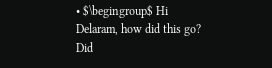• $\begingroup$ Hi Delaram, how did this go? Did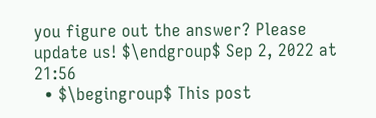you figure out the answer? Please update us! $\endgroup$ Sep 2, 2022 at 21:56
  • $\begingroup$ This post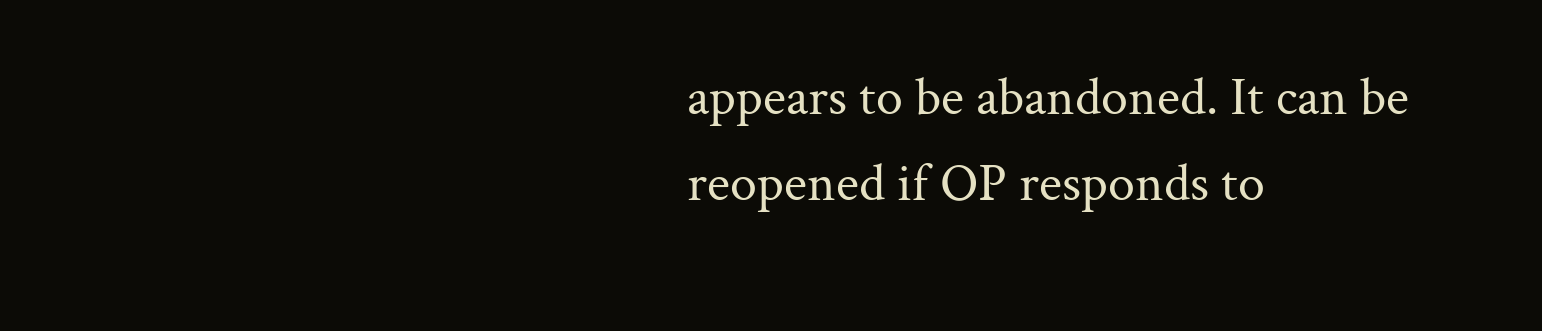appears to be abandoned. It can be reopened if OP responds to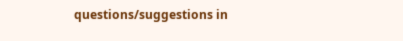questions/suggestions in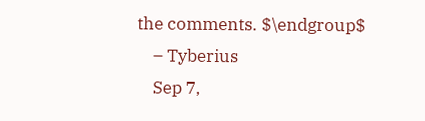the comments. $\endgroup$
    – Tyberius
    Sep 7,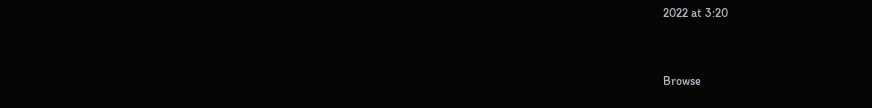2022 at 3:20


Browse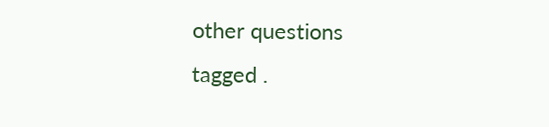other questions tagged .